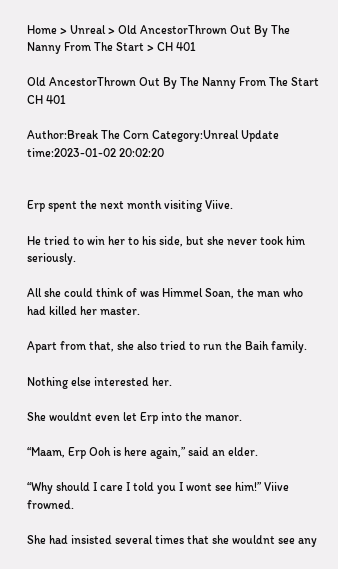Home > Unreal > Old AncestorThrown Out By The Nanny From The Start > CH 401

Old AncestorThrown Out By The Nanny From The Start CH 401

Author:Break The Corn Category:Unreal Update time:2023-01-02 20:02:20


Erp spent the next month visiting Viive.

He tried to win her to his side, but she never took him seriously.

All she could think of was Himmel Soan, the man who had killed her master.

Apart from that, she also tried to run the Baih family.

Nothing else interested her.

She wouldnt even let Erp into the manor.

“Maam, Erp Ooh is here again,” said an elder.

“Why should I care I told you I wont see him!” Viive frowned.

She had insisted several times that she wouldnt see any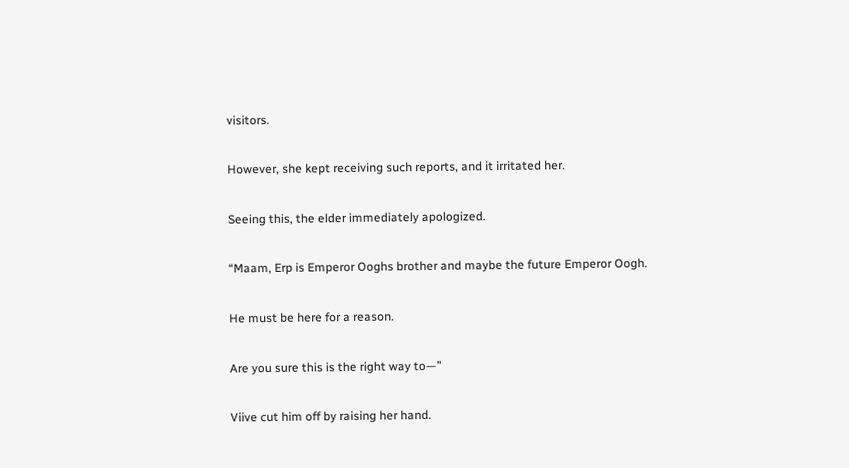visitors.

However, she kept receiving such reports, and it irritated her.

Seeing this, the elder immediately apologized.

“Maam, Erp is Emperor Ooghs brother and maybe the future Emperor Oogh.

He must be here for a reason.

Are you sure this is the right way to—”

Viive cut him off by raising her hand.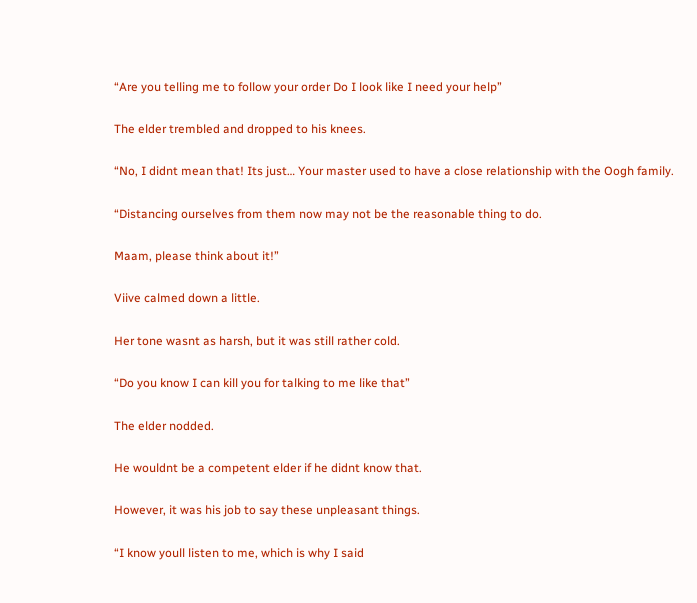“Are you telling me to follow your order Do I look like I need your help”

The elder trembled and dropped to his knees.

“No, I didnt mean that! Its just… Your master used to have a close relationship with the Oogh family.

“Distancing ourselves from them now may not be the reasonable thing to do.

Maam, please think about it!”

Viive calmed down a little.

Her tone wasnt as harsh, but it was still rather cold.

“Do you know I can kill you for talking to me like that”

The elder nodded.

He wouldnt be a competent elder if he didnt know that.

However, it was his job to say these unpleasant things.

“I know youll listen to me, which is why I said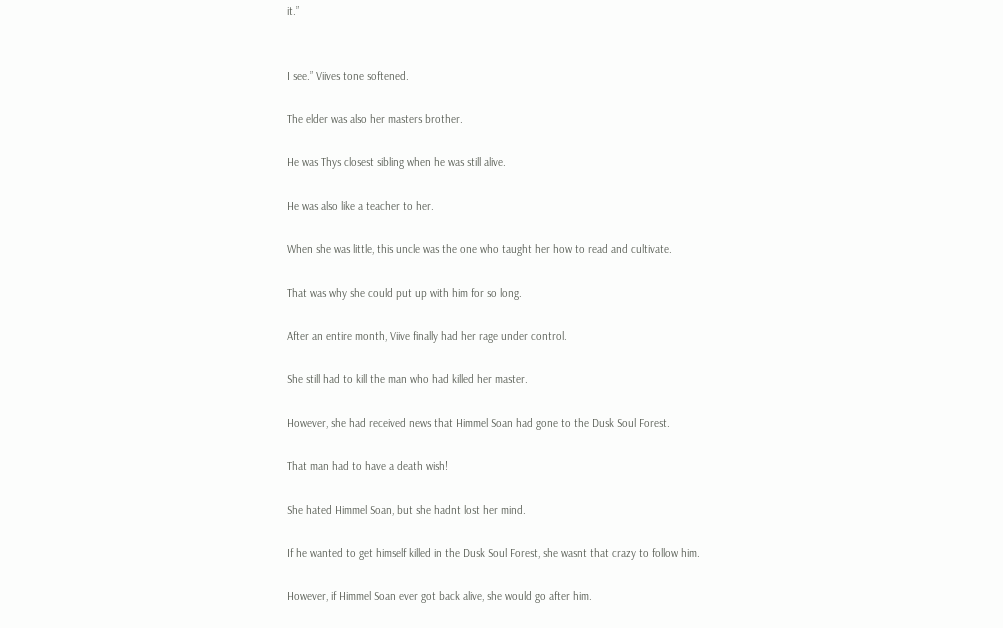it.”


I see.” Viives tone softened.

The elder was also her masters brother.

He was Thys closest sibling when he was still alive.

He was also like a teacher to her.

When she was little, this uncle was the one who taught her how to read and cultivate.

That was why she could put up with him for so long.

After an entire month, Viive finally had her rage under control.

She still had to kill the man who had killed her master.

However, she had received news that Himmel Soan had gone to the Dusk Soul Forest.

That man had to have a death wish!

She hated Himmel Soan, but she hadnt lost her mind.

If he wanted to get himself killed in the Dusk Soul Forest, she wasnt that crazy to follow him.

However, if Himmel Soan ever got back alive, she would go after him.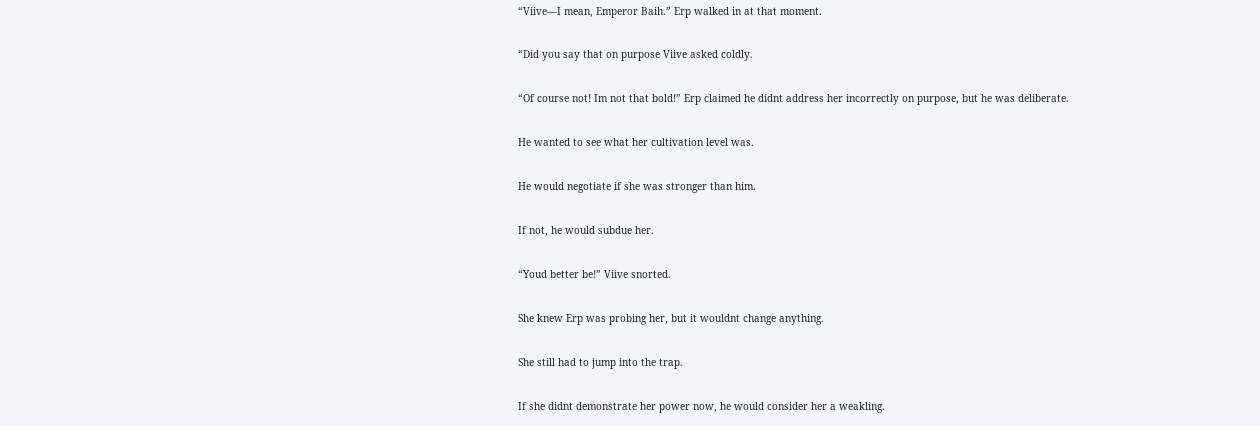“Viive—I mean, Emperor Baih.” Erp walked in at that moment.

“Did you say that on purpose Viive asked coldly.

“Of course not! Im not that bold!” Erp claimed he didnt address her incorrectly on purpose, but he was deliberate.

He wanted to see what her cultivation level was.

He would negotiate if she was stronger than him.

If not, he would subdue her.

“Youd better be!” Viive snorted.

She knew Erp was probing her, but it wouldnt change anything.

She still had to jump into the trap.

If she didnt demonstrate her power now, he would consider her a weakling.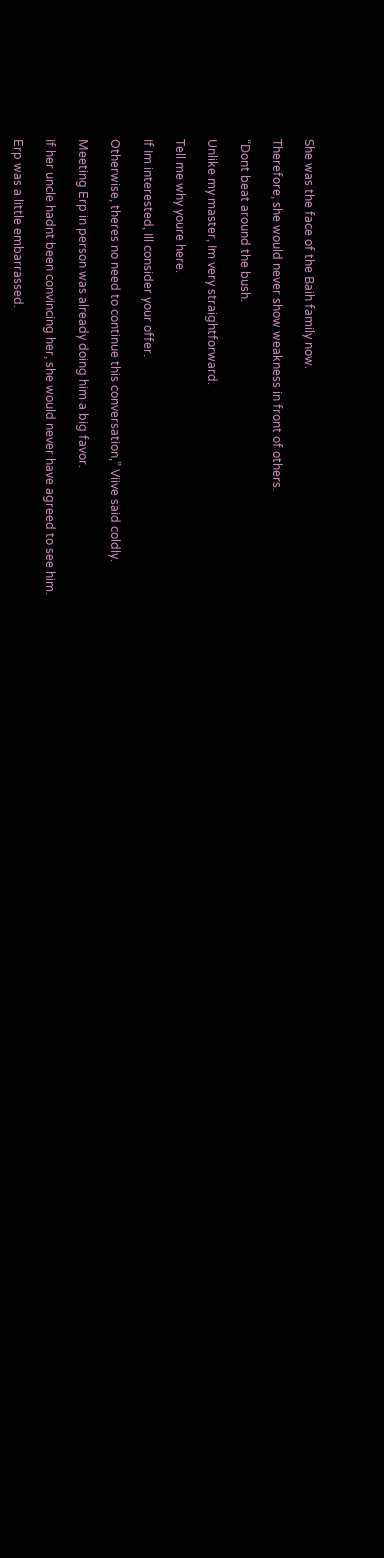She was the face of the Baih family now.

Therefore, she would never show weakness in front of others.

“Dont beat around the bush.

Unlike my master, Im very straightforward.

Tell me why youre here.

If Im interested, Ill consider your offer.

Otherwise, theres no need to continue this conversation,” Viive said coldly.

Meeting Erp in person was already doing him a big favor.

If her uncle hadnt been convincing her, she would never have agreed to see him.

Erp was a little embarrassed.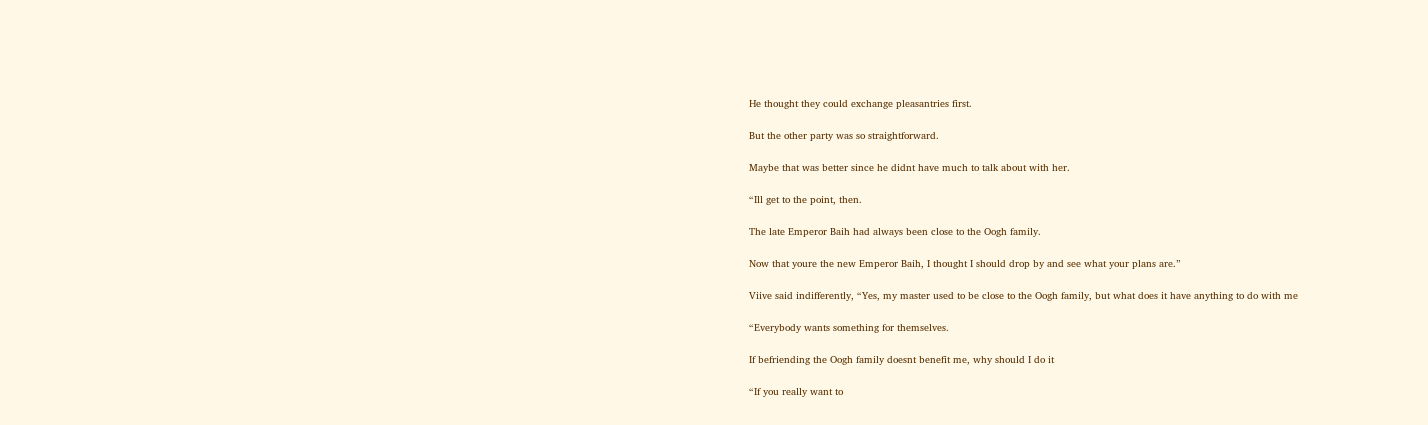He thought they could exchange pleasantries first.

But the other party was so straightforward.

Maybe that was better since he didnt have much to talk about with her.

“Ill get to the point, then.

The late Emperor Baih had always been close to the Oogh family.

Now that youre the new Emperor Baih, I thought I should drop by and see what your plans are.”

Viive said indifferently, “Yes, my master used to be close to the Oogh family, but what does it have anything to do with me

“Everybody wants something for themselves.

If befriending the Oogh family doesnt benefit me, why should I do it

“If you really want to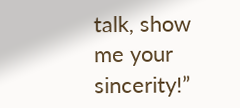talk, show me your sincerity!”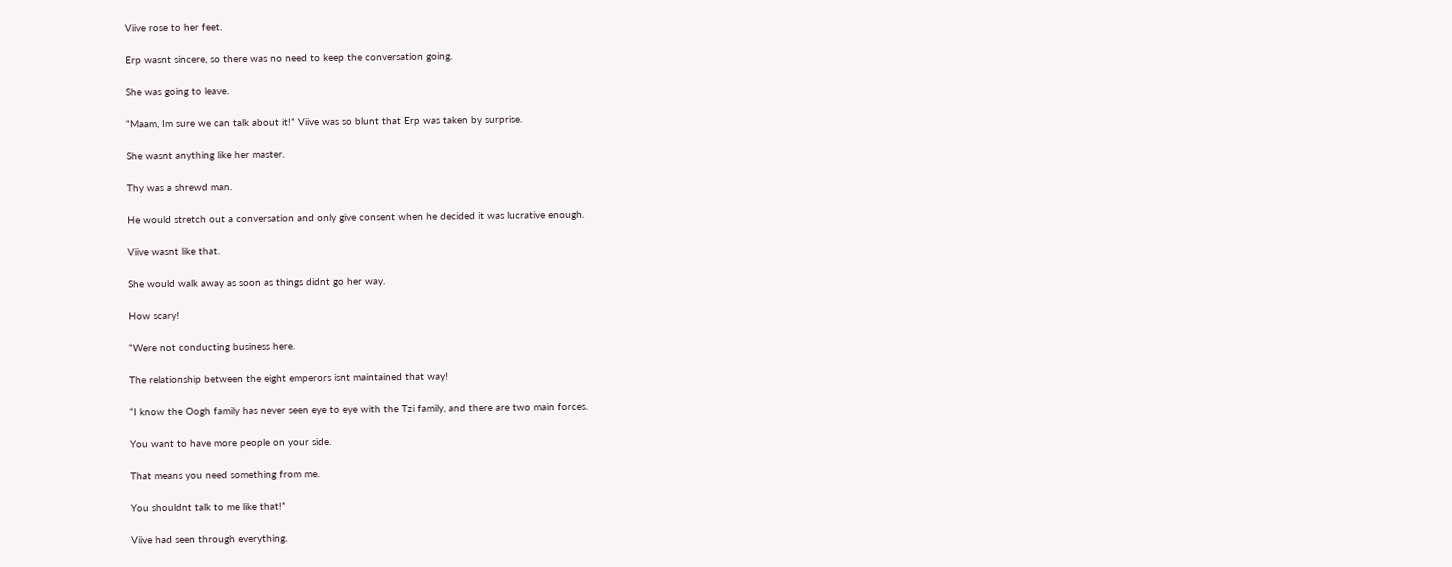Viive rose to her feet.

Erp wasnt sincere, so there was no need to keep the conversation going.

She was going to leave.

“Maam, Im sure we can talk about it!” Viive was so blunt that Erp was taken by surprise.

She wasnt anything like her master.

Thy was a shrewd man.

He would stretch out a conversation and only give consent when he decided it was lucrative enough.

Viive wasnt like that.

She would walk away as soon as things didnt go her way.

How scary!

“Were not conducting business here.

The relationship between the eight emperors isnt maintained that way!

“I know the Oogh family has never seen eye to eye with the Tzi family, and there are two main forces.

You want to have more people on your side.

That means you need something from me.

You shouldnt talk to me like that!”

Viive had seen through everything.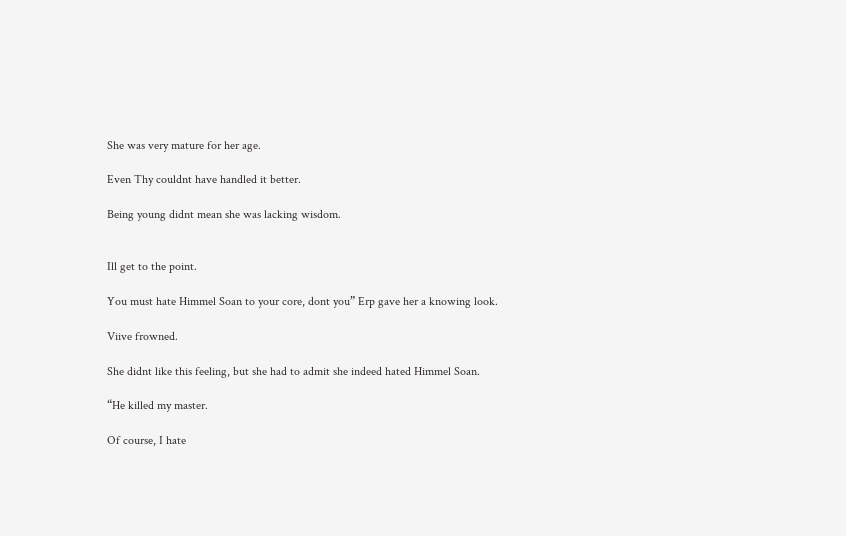She was very mature for her age.

Even Thy couldnt have handled it better.

Being young didnt mean she was lacking wisdom.


Ill get to the point.

You must hate Himmel Soan to your core, dont you” Erp gave her a knowing look.

Viive frowned.

She didnt like this feeling, but she had to admit she indeed hated Himmel Soan.

“He killed my master.

Of course, I hate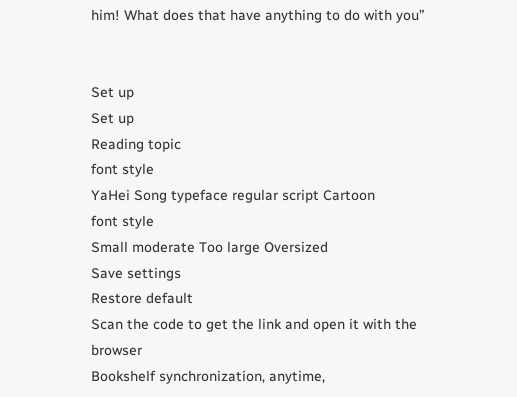him! What does that have anything to do with you”


Set up
Set up
Reading topic
font style
YaHei Song typeface regular script Cartoon
font style
Small moderate Too large Oversized
Save settings
Restore default
Scan the code to get the link and open it with the browser
Bookshelf synchronization, anytime,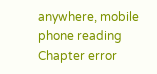anywhere, mobile phone reading
Chapter error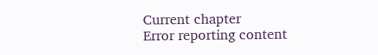Current chapter
Error reporting content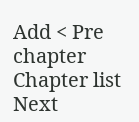Add < Pre chapter Chapter list Next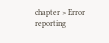chapter > Error reporting